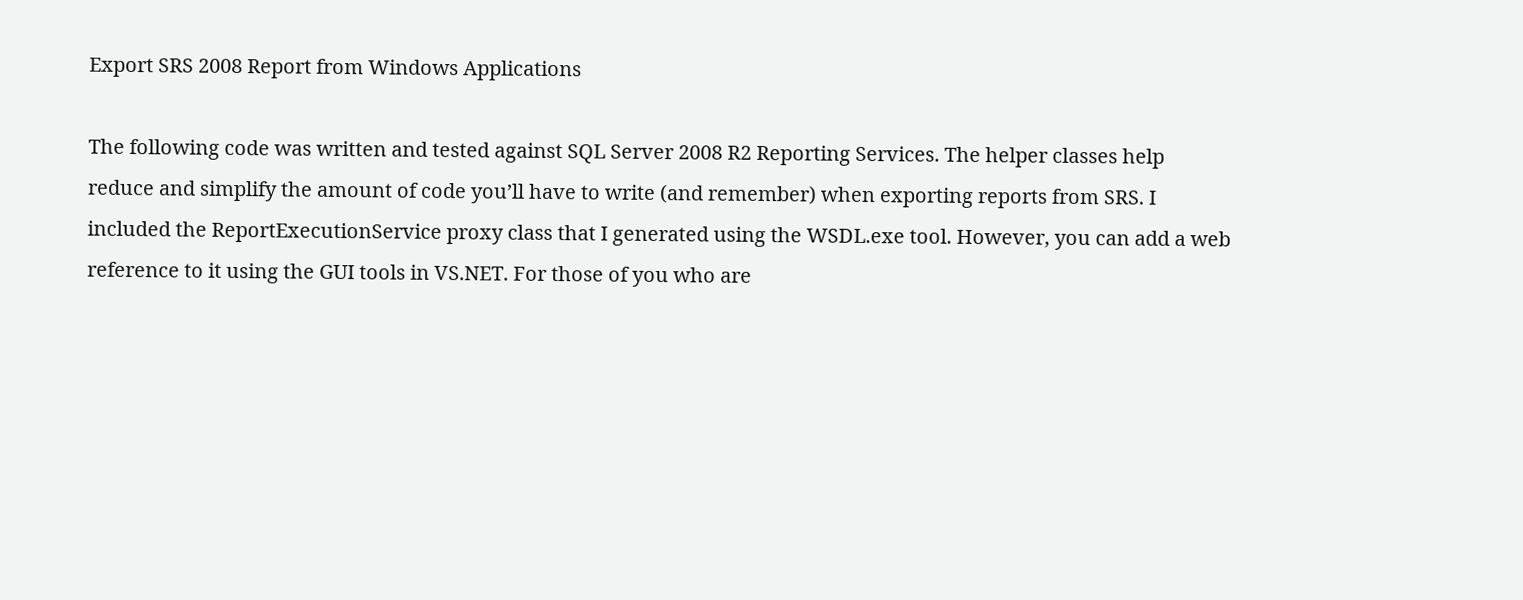Export SRS 2008 Report from Windows Applications

The following code was written and tested against SQL Server 2008 R2 Reporting Services. The helper classes help reduce and simplify the amount of code you’ll have to write (and remember) when exporting reports from SRS. I included the ReportExecutionService proxy class that I generated using the WSDL.exe tool. However, you can add a web reference to it using the GUI tools in VS.NET. For those of you who are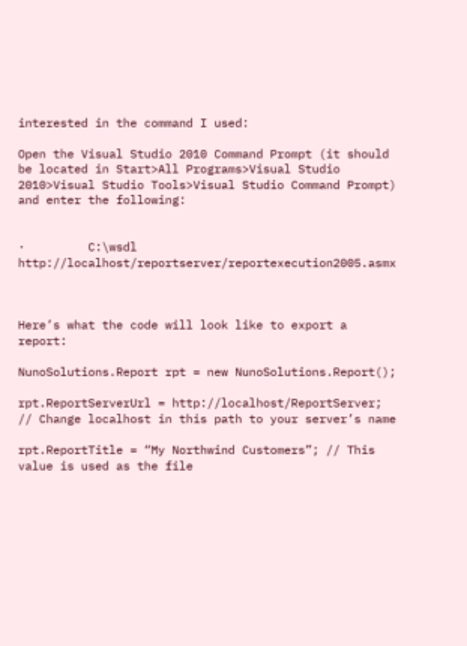interested in the command I used:

Open the Visual Studio 2010 Command Prompt (it should be located in Start>All Programs>Visual Studio 2010>Visual Studio Tools>Visual Studio Command Prompt) and enter the following:


·         C:\wsdl http://localhost/reportserver/reportexecution2005.asmx



Here’s what the code will look like to export a report:

NunoSolutions.Report rpt = new NunoSolutions.Report();

rpt.ReportServerUrl = http://localhost/ReportServer; // Change localhost in this path to your server’s name

rpt.ReportTitle = “My Northwind Customers”; // This value is used as the file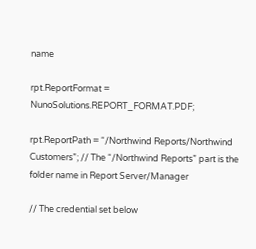name

rpt.ReportFormat = NunoSolutions.REPORT_FORMAT.PDF;

rpt.ReportPath = “/Northwind Reports/Northwind Customers”; // The “/Northwind Reports” part is the folder name in Report Server/Manager

// The credential set below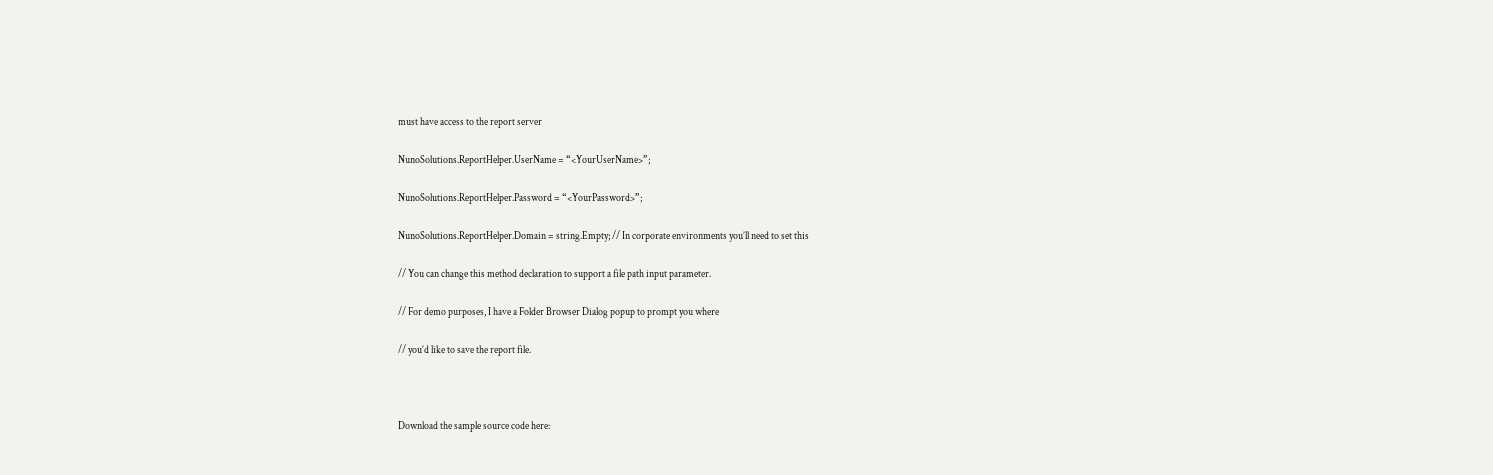must have access to the report server

NunoSolutions.ReportHelper.UserName = “<YourUserName>”;

NunoSolutions.ReportHelper.Password = “<YourPassword>”;

NunoSolutions.ReportHelper.Domain = string.Empty; // In corporate environments you’ll need to set this

// You can change this method declaration to support a file path input parameter.

// For demo purposes, I have a Folder Browser Dialog popup to prompt you where

// you’d like to save the report file.



Download the sample source code here: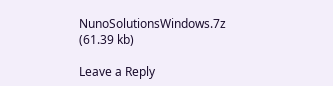NunoSolutionsWindows.7z (61.39 kb)

Leave a Reply